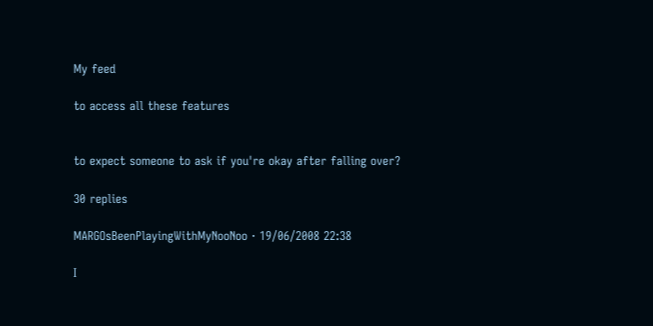My feed

to access all these features


to expect someone to ask if you're okay after falling over?

30 replies

MARGOsBeenPlayingWithMyNooNoo · 19/06/2008 22:38

I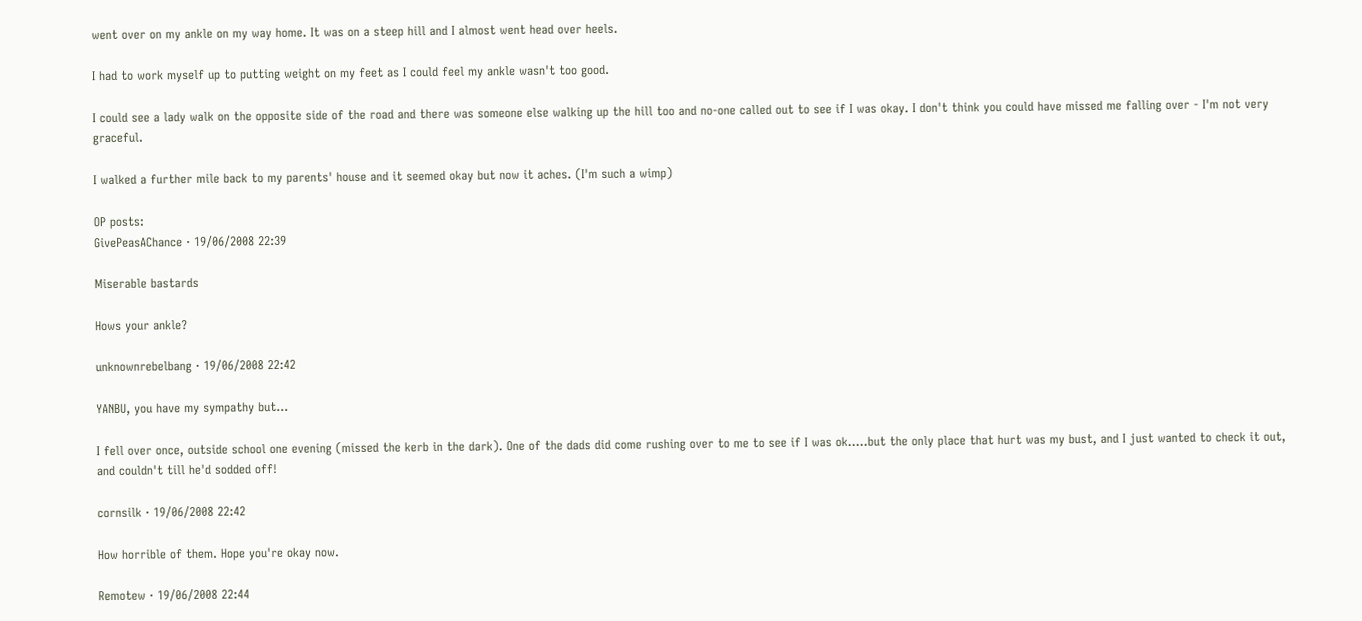went over on my ankle on my way home. It was on a steep hill and I almost went head over heels.

I had to work myself up to putting weight on my feet as I could feel my ankle wasn't too good.

I could see a lady walk on the opposite side of the road and there was someone else walking up the hill too and no-one called out to see if I was okay. I don't think you could have missed me falling over - I'm not very graceful.

I walked a further mile back to my parents' house and it seemed okay but now it aches. (I'm such a wimp)

OP posts:
GivePeasAChance · 19/06/2008 22:39

Miserable bastards

Hows your ankle?

unknownrebelbang · 19/06/2008 22:42

YANBU, you have my sympathy but...

I fell over once, outside school one evening (missed the kerb in the dark). One of the dads did come rushing over to me to see if I was ok.....but the only place that hurt was my bust, and I just wanted to check it out, and couldn't till he'd sodded off!

cornsilk · 19/06/2008 22:42

How horrible of them. Hope you're okay now.

Remotew · 19/06/2008 22:44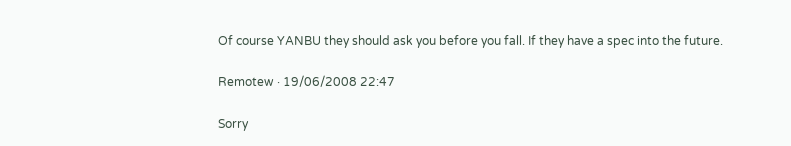Of course YANBU they should ask you before you fall. If they have a spec into the future.

Remotew · 19/06/2008 22:47

Sorry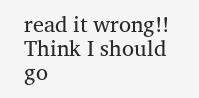read it wrong!! Think I should go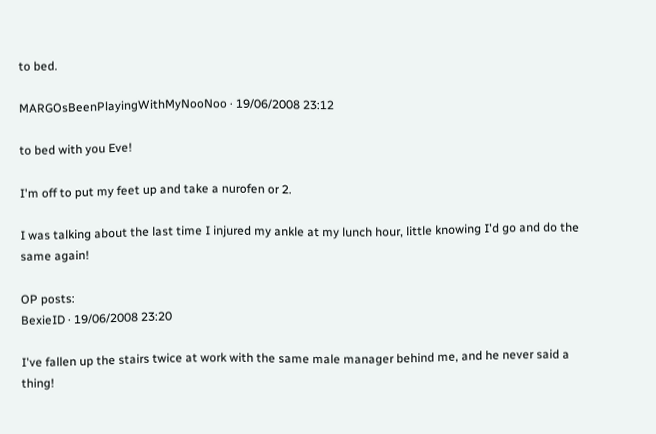to bed.

MARGOsBeenPlayingWithMyNooNoo · 19/06/2008 23:12

to bed with you Eve!

I'm off to put my feet up and take a nurofen or 2.

I was talking about the last time I injured my ankle at my lunch hour, little knowing I'd go and do the same again!

OP posts:
BexieID · 19/06/2008 23:20

I've fallen up the stairs twice at work with the same male manager behind me, and he never said a thing!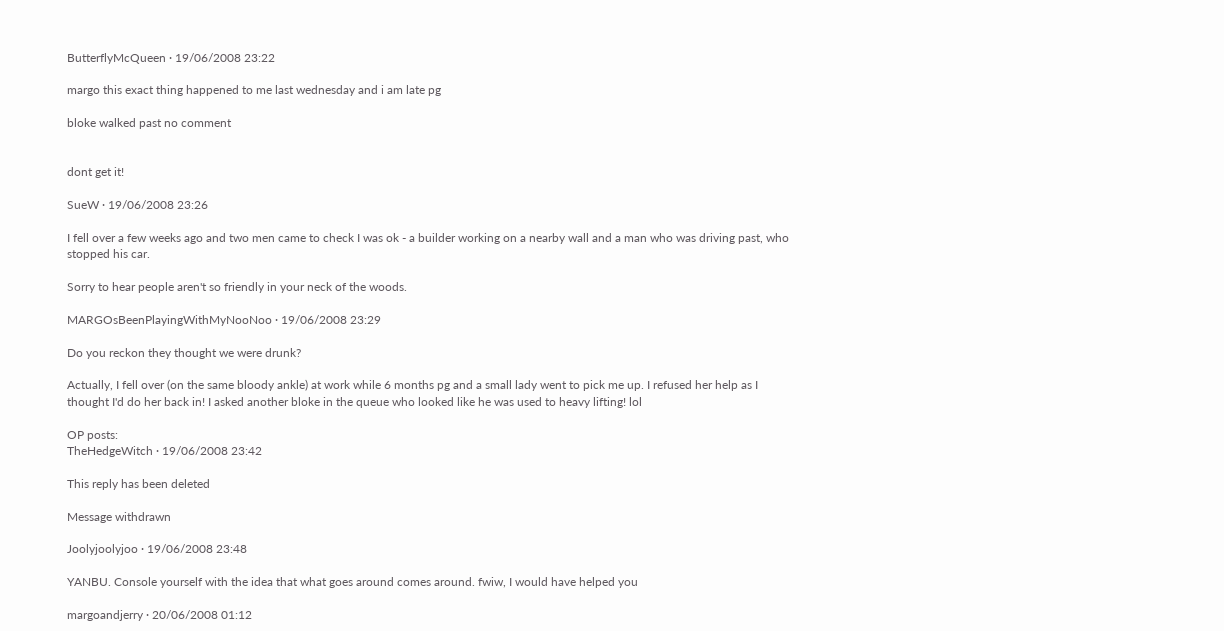ButterflyMcQueen · 19/06/2008 23:22

margo this exact thing happened to me last wednesday and i am late pg

bloke walked past no comment


dont get it!

SueW · 19/06/2008 23:26

I fell over a few weeks ago and two men came to check I was ok - a builder working on a nearby wall and a man who was driving past, who stopped his car.

Sorry to hear people aren't so friendly in your neck of the woods.

MARGOsBeenPlayingWithMyNooNoo · 19/06/2008 23:29

Do you reckon they thought we were drunk?

Actually, I fell over (on the same bloody ankle) at work while 6 months pg and a small lady went to pick me up. I refused her help as I thought I'd do her back in! I asked another bloke in the queue who looked like he was used to heavy lifting! lol

OP posts:
TheHedgeWitch · 19/06/2008 23:42

This reply has been deleted

Message withdrawn

Joolyjoolyjoo · 19/06/2008 23:48

YANBU. Console yourself with the idea that what goes around comes around. fwiw, I would have helped you

margoandjerry · 20/06/2008 01:12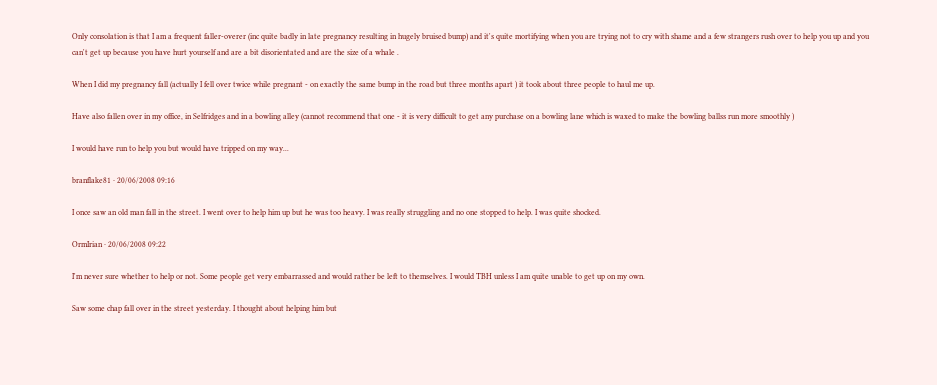Only consolation is that I am a frequent faller-overer (inc quite badly in late pregnancy resulting in hugely bruised bump) and it's quite mortifying when you are trying not to cry with shame and a few strangers rush over to help you up and you can't get up because you have hurt yourself and are a bit disorientated and are the size of a whale .

When I did my pregnancy fall (actually I fell over twice while pregnant - on exactly the same bump in the road but three months apart ) it took about three people to haul me up.

Have also fallen over in my office, in Selfridges and in a bowling alley (cannot recommend that one - it is very difficult to get any purchase on a bowling lane which is waxed to make the bowling ballss run more smoothly )

I would have run to help you but would have tripped on my way...

branflake81 · 20/06/2008 09:16

I once saw an old man fall in the street. I went over to help him up but he was too heavy. I was really struggling and no one stopped to help. I was quite shocked.

OrmIrian · 20/06/2008 09:22

I'm never sure whether to help or not. Some people get very embarrassed and would rather be left to themselves. I would TBH unless I am quite unable to get up on my own.

Saw some chap fall over in the street yesterday. I thought about helping him but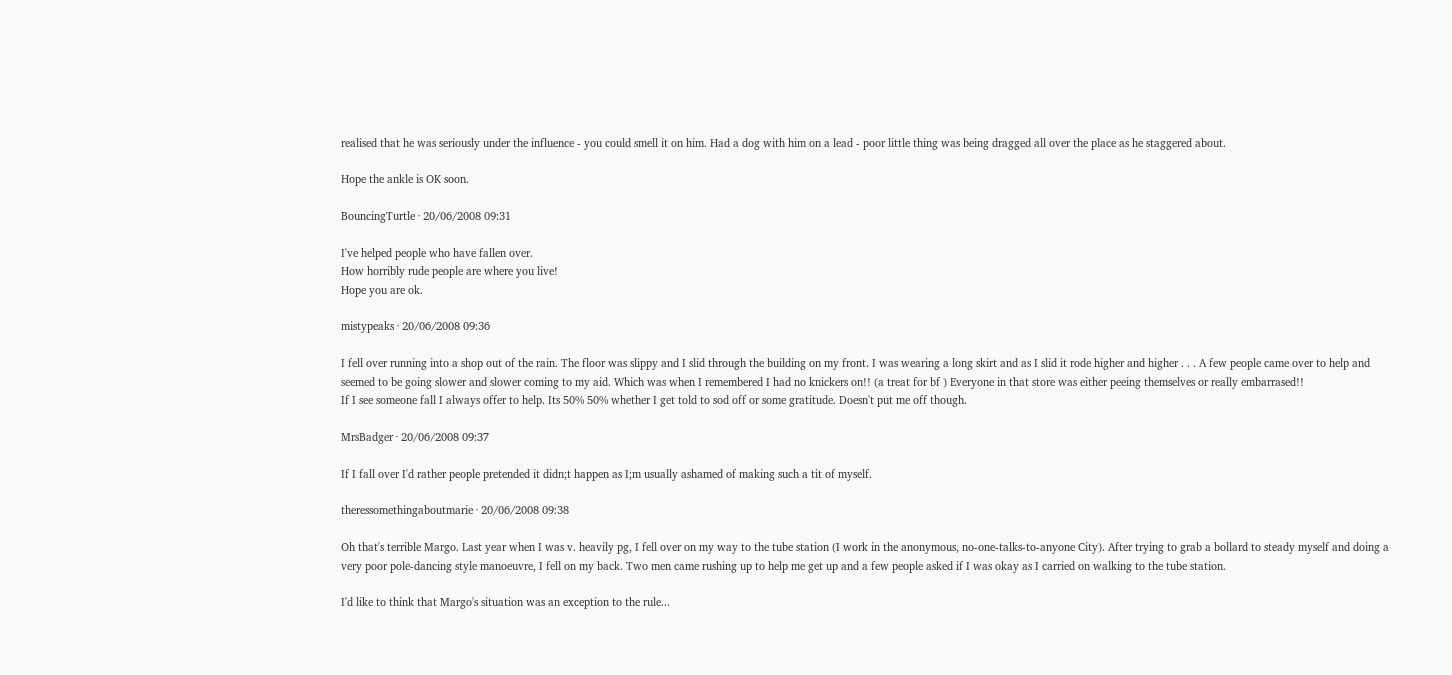realised that he was seriously under the influence - you could smell it on him. Had a dog with him on a lead - poor little thing was being dragged all over the place as he staggered about.

Hope the ankle is OK soon.

BouncingTurtle · 20/06/2008 09:31

I've helped people who have fallen over.
How horribly rude people are where you live!
Hope you are ok.

mistypeaks · 20/06/2008 09:36

I fell over running into a shop out of the rain. The floor was slippy and I slid through the building on my front. I was wearing a long skirt and as I slid it rode higher and higher . . . A few people came over to help and seemed to be going slower and slower coming to my aid. Which was when I remembered I had no knickers on!! (a treat for bf ) Everyone in that store was either peeing themselves or really embarrased!!
If I see someone fall I always offer to help. Its 50% 50% whether I get told to sod off or some gratitude. Doesn't put me off though.

MrsBadger · 20/06/2008 09:37

If I fall over I'd rather people pretended it didn;t happen as I;m usually ashamed of making such a tit of myself.

theressomethingaboutmarie · 20/06/2008 09:38

Oh that's terrible Margo. Last year when I was v. heavily pg, I fell over on my way to the tube station (I work in the anonymous, no-one-talks-to-anyone City). After trying to grab a bollard to steady myself and doing a very poor pole-dancing style manoeuvre, I fell on my back. Two men came rushing up to help me get up and a few people asked if I was okay as I carried on walking to the tube station.

I'd like to think that Margo's situation was an exception to the rule...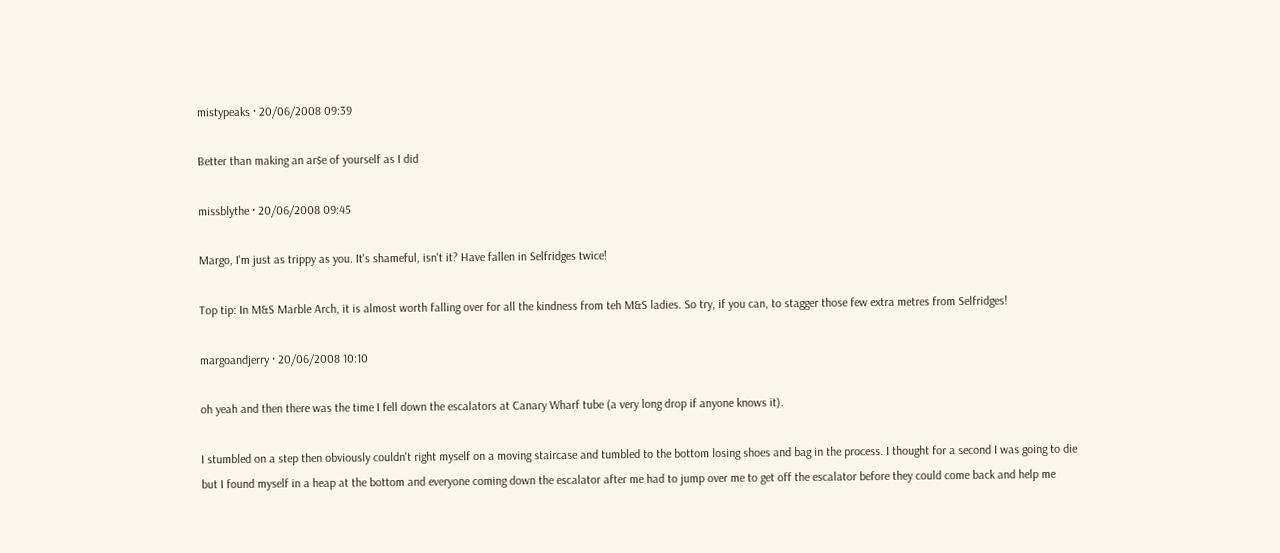mistypeaks · 20/06/2008 09:39

Better than making an ar$e of yourself as I did

missblythe · 20/06/2008 09:45

Margo, I'm just as trippy as you. It's shameful, isn't it? Have fallen in Selfridges twice!

Top tip: In M&S Marble Arch, it is almost worth falling over for all the kindness from teh M&S ladies. So try, if you can, to stagger those few extra metres from Selfridges!

margoandjerry · 20/06/2008 10:10

oh yeah and then there was the time I fell down the escalators at Canary Wharf tube (a very long drop if anyone knows it).

I stumbled on a step then obviously couldn't right myself on a moving staircase and tumbled to the bottom losing shoes and bag in the process. I thought for a second I was going to die but I found myself in a heap at the bottom and everyone coming down the escalator after me had to jump over me to get off the escalator before they could come back and help me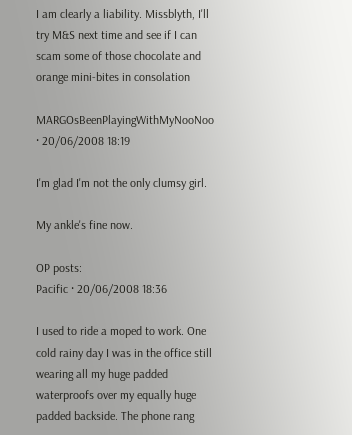I am clearly a liability. Missblyth, I'll try M&S next time and see if I can scam some of those chocolate and orange mini-bites in consolation

MARGOsBeenPlayingWithMyNooNoo · 20/06/2008 18:19

I'm glad I'm not the only clumsy girl.

My ankle's fine now.

OP posts:
Pacific · 20/06/2008 18:36

I used to ride a moped to work. One cold rainy day I was in the office still wearing all my huge padded waterproofs over my equally huge padded backside. The phone rang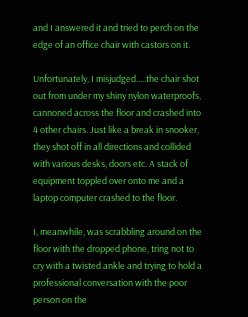and I answered it and tried to perch on the edge of an office chair with castors on it.

Unfortunately, I misjudged.....the chair shot out from under my shiny nylon waterproofs, cannoned across the floor and crashed into 4 other chairs. Just like a break in snooker, they shot off in all directions and collided with various desks, doors etc. A stack of equipment toppled over onto me and a laptop computer crashed to the floor.

I, meanwhile, was scrabbling around on the floor with the dropped phone, tring not to cry with a twisted ankle and trying to hold a professional conversation with the poor person on the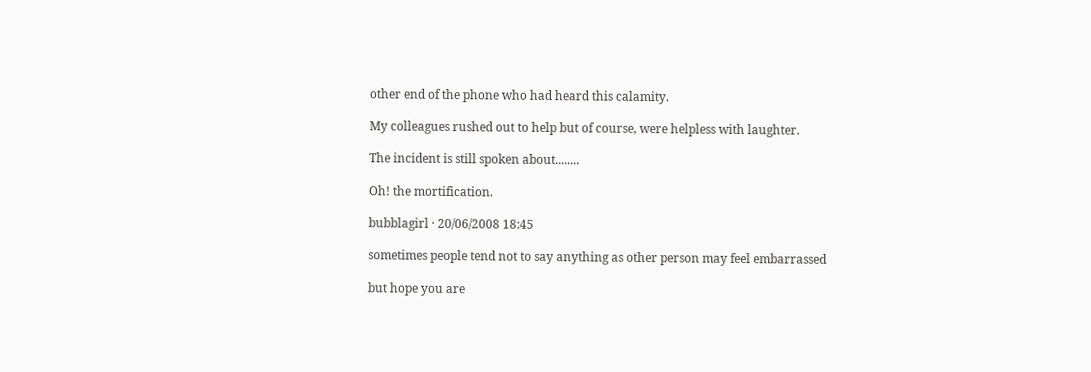other end of the phone who had heard this calamity.

My colleagues rushed out to help but of course, were helpless with laughter.

The incident is still spoken about........

Oh! the mortification.

bubblagirl · 20/06/2008 18:45

sometimes people tend not to say anything as other person may feel embarrassed

but hope you are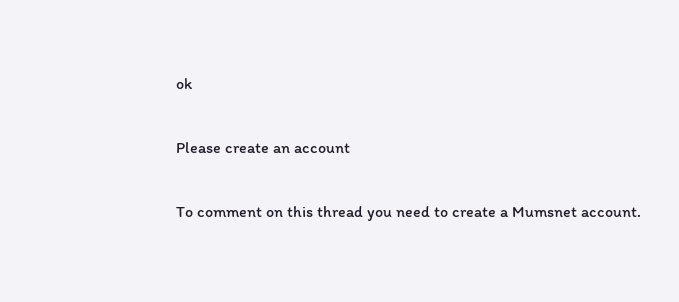ok

Please create an account

To comment on this thread you need to create a Mumsnet account.